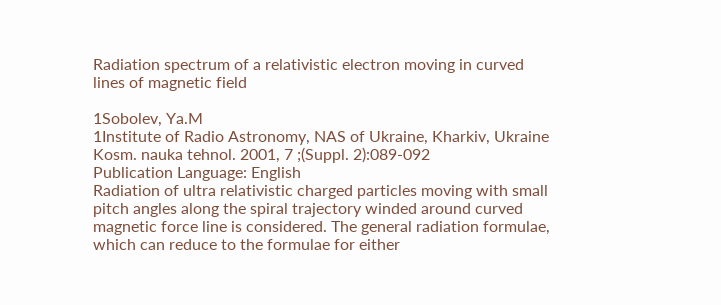Radiation spectrum of a relativistic electron moving in curved lines of magnetic field

1Sobolev, Ya.M
1Institute of Radio Astronomy, NAS of Ukraine, Kharkiv, Ukraine
Kosm. nauka tehnol. 2001, 7 ;(Suppl. 2):089-092
Publication Language: English
Radiation of ultra relativistic charged particles moving with small pitch angles along the spiral trajectory winded around curved magnetic force line is considered. The general radiation formulae, which can reduce to the formulae for either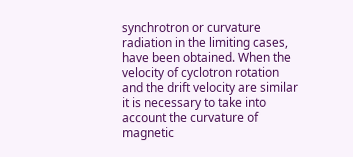synchrotron or curvature radiation in the limiting cases, have been obtained. When the velocity of cyclotron rotation and the drift velocity are similar it is necessary to take into account the curvature of magnetic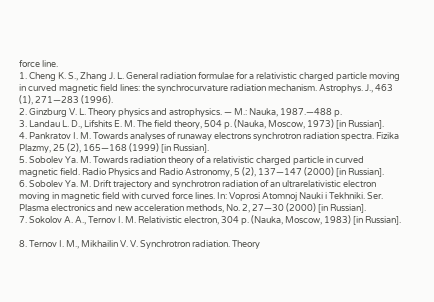force line.
1. Cheng K. S., Zhang J. L. General radiation formulae for a relativistic charged particle moving in curved magnetic field lines: the synchrocurvature radiation mechanism. Astrophys. J., 463 (1), 271—283 (1996).
2. Ginzburg V. L. Theory physics and astrophysics. — M.: Nauka, 1987.—488 p.
3. Landau L. D., Lifshits E. M. The field theory, 504 p. (Nauka, Moscow, 1973) [in Russian].
4. Pankratov I. M. Towards analyses of runaway electrons synchrotron radiation spectra. Fizika Plazmy, 25 (2), 165—168 (1999) [in Russian].
5. Sobolev Ya. M. Towards radiation theory of a relativistic charged particle in curved magnetic field. Radio Physics and Radio Astronomy, 5 (2), 137—147 (2000) [in Russian].
6. Sobolev Ya. M. Drift trajectory and synchrotron radiation of an ultrarelativistic electron moving in magnetic field with curved force lines. In: Voprosi Atomnoj Nauki i Tekhniki. Ser. Plasma electronics and new acceleration methods, No. 2, 27—30 (2000) [in Russian].
7. Sokolov A. A., Ternov I. M. Relativistic electron, 304 p. (Nauka, Moscow, 1983) [in Russian].

8. Ternov I. M., Mikhailin V. V. Synchrotron radiation. Theory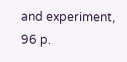and experiment, 96 p.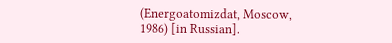(Energoatomizdat, Moscow, 1986) [in Russian].